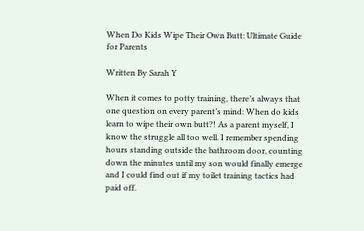When Do Kids Wipe Their Own Butt: Ultimate Guide for Parents

Written By Sarah Y

When it comes to potty training, there’s always that one question on every parent’s mind: When do kids learn to wipe their own butt?! As a parent myself, I know the struggle all too well. I remember spending hours standing outside the bathroom door, counting down the minutes until my son would finally emerge and I could find out if my toilet training tactics had paid off.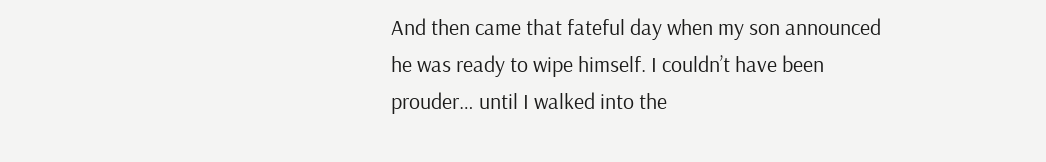And then came that fateful day when my son announced he was ready to wipe himself. I couldn’t have been prouder… until I walked into the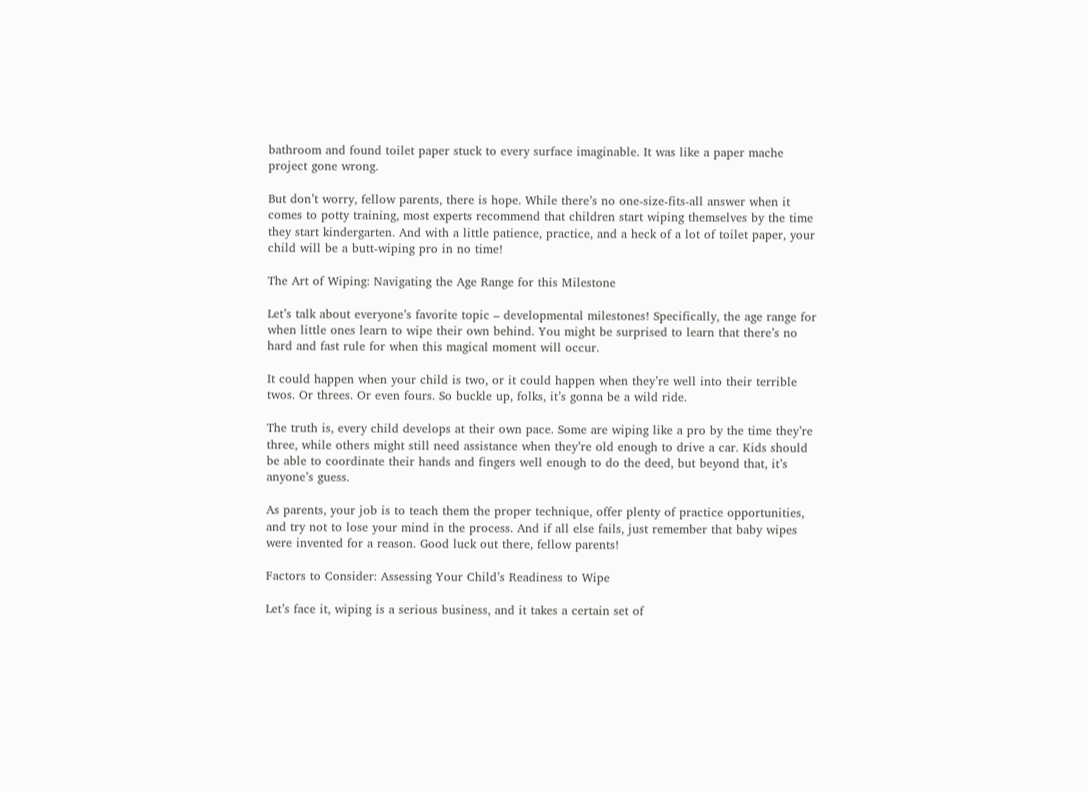bathroom and found toilet paper stuck to every surface imaginable. It was like a paper mache project gone wrong.

But don’t worry, fellow parents, there is hope. While there’s no one-size-fits-all answer when it comes to potty training, most experts recommend that children start wiping themselves by the time they start kindergarten. And with a little patience, practice, and a heck of a lot of toilet paper, your child will be a butt-wiping pro in no time!

The Art of Wiping: Navigating the Age Range for this Milestone

Let’s talk about everyone’s favorite topic – developmental milestones! Specifically, the age range for when little ones learn to wipe their own behind. You might be surprised to learn that there’s no hard and fast rule for when this magical moment will occur.

It could happen when your child is two, or it could happen when they’re well into their terrible twos. Or threes. Or even fours. So buckle up, folks, it’s gonna be a wild ride.

The truth is, every child develops at their own pace. Some are wiping like a pro by the time they’re three, while others might still need assistance when they’re old enough to drive a car. Kids should be able to coordinate their hands and fingers well enough to do the deed, but beyond that, it’s anyone’s guess.

As parents, your job is to teach them the proper technique, offer plenty of practice opportunities, and try not to lose your mind in the process. And if all else fails, just remember that baby wipes were invented for a reason. Good luck out there, fellow parents!

Factors to Consider: Assessing Your Child’s Readiness to Wipe

Let’s face it, wiping is a serious business, and it takes a certain set of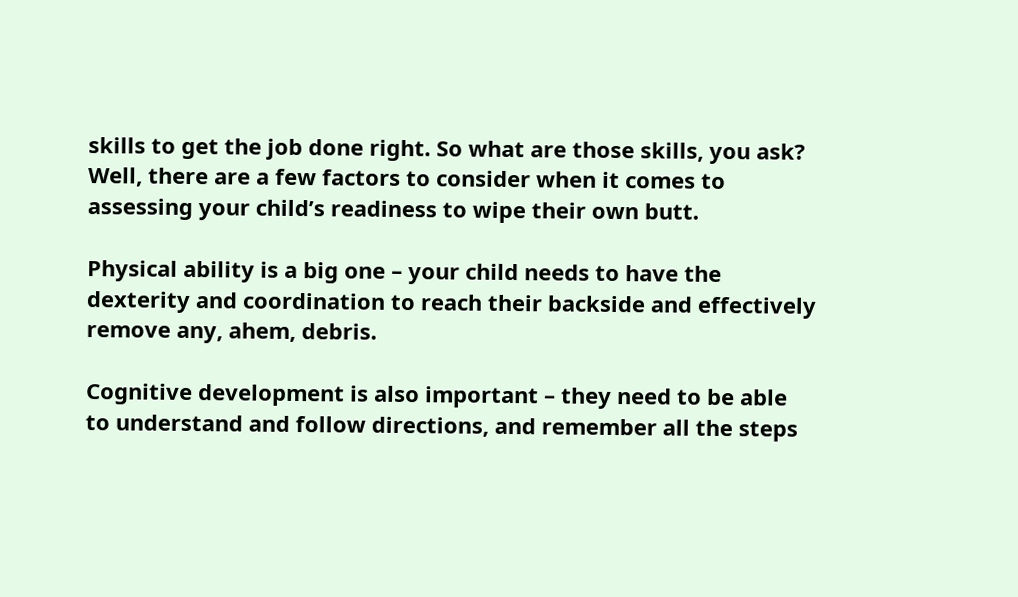skills to get the job done right. So what are those skills, you ask? Well, there are a few factors to consider when it comes to assessing your child’s readiness to wipe their own butt.

Physical ability is a big one – your child needs to have the dexterity and coordination to reach their backside and effectively remove any, ahem, debris.

Cognitive development is also important – they need to be able to understand and follow directions, and remember all the steps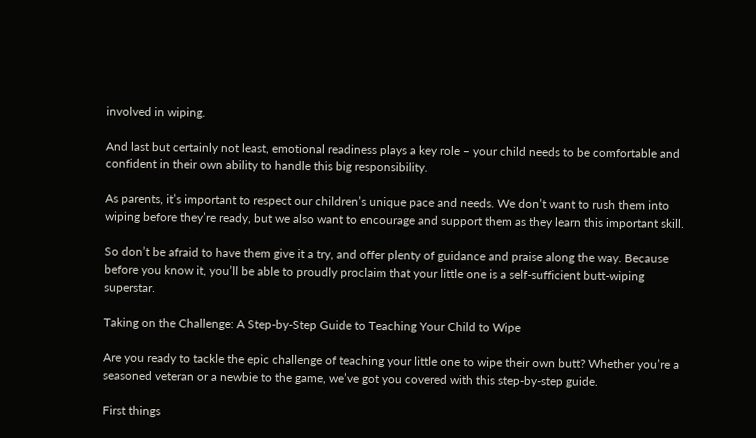involved in wiping.

And last but certainly not least, emotional readiness plays a key role – your child needs to be comfortable and confident in their own ability to handle this big responsibility.

As parents, it’s important to respect our children’s unique pace and needs. We don’t want to rush them into wiping before they’re ready, but we also want to encourage and support them as they learn this important skill.

So don’t be afraid to have them give it a try, and offer plenty of guidance and praise along the way. Because before you know it, you’ll be able to proudly proclaim that your little one is a self-sufficient butt-wiping superstar.

Taking on the Challenge: A Step-by-Step Guide to Teaching Your Child to Wipe

Are you ready to tackle the epic challenge of teaching your little one to wipe their own butt? Whether you’re a seasoned veteran or a newbie to the game, we’ve got you covered with this step-by-step guide.

First things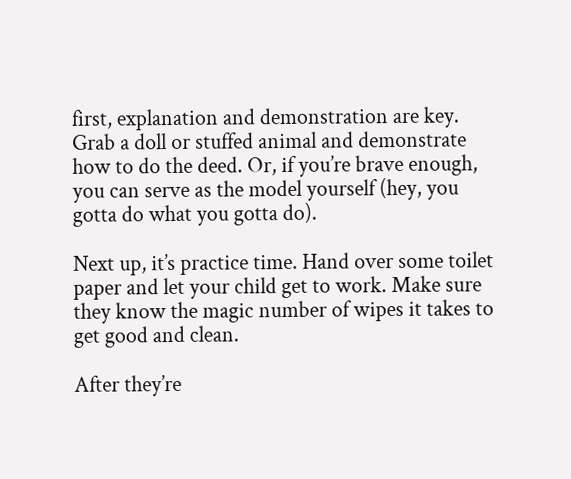first, explanation and demonstration are key. Grab a doll or stuffed animal and demonstrate how to do the deed. Or, if you’re brave enough, you can serve as the model yourself (hey, you gotta do what you gotta do).

Next up, it’s practice time. Hand over some toilet paper and let your child get to work. Make sure they know the magic number of wipes it takes to get good and clean.

After they’re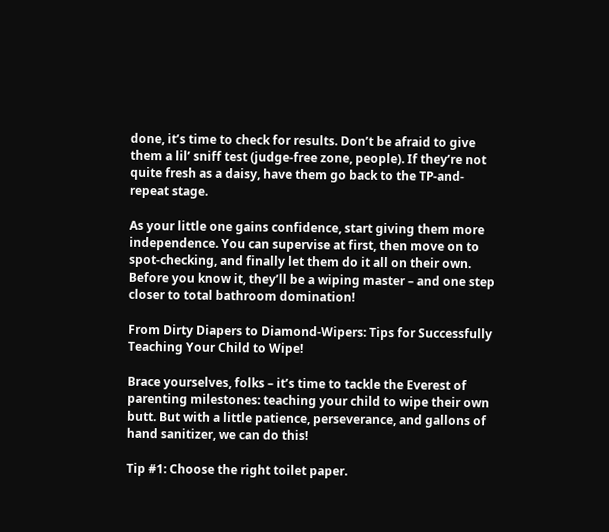done, it’s time to check for results. Don’t be afraid to give them a lil’ sniff test (judge-free zone, people). If they’re not quite fresh as a daisy, have them go back to the TP-and-repeat stage.

As your little one gains confidence, start giving them more independence. You can supervise at first, then move on to spot-checking, and finally let them do it all on their own. Before you know it, they’ll be a wiping master – and one step closer to total bathroom domination!

From Dirty Diapers to Diamond-Wipers: Tips for Successfully Teaching Your Child to Wipe!

Brace yourselves, folks – it’s time to tackle the Everest of parenting milestones: teaching your child to wipe their own butt. But with a little patience, perseverance, and gallons of hand sanitizer, we can do this!

Tip #1: Choose the right toilet paper.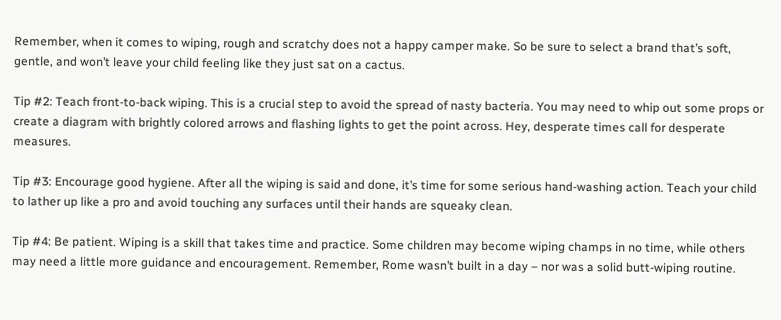Remember, when it comes to wiping, rough and scratchy does not a happy camper make. So be sure to select a brand that’s soft, gentle, and won’t leave your child feeling like they just sat on a cactus.

Tip #2: Teach front-to-back wiping. This is a crucial step to avoid the spread of nasty bacteria. You may need to whip out some props or create a diagram with brightly colored arrows and flashing lights to get the point across. Hey, desperate times call for desperate measures.

Tip #3: Encourage good hygiene. After all the wiping is said and done, it’s time for some serious hand-washing action. Teach your child to lather up like a pro and avoid touching any surfaces until their hands are squeaky clean.

Tip #4: Be patient. Wiping is a skill that takes time and practice. Some children may become wiping champs in no time, while others may need a little more guidance and encouragement. Remember, Rome wasn’t built in a day – nor was a solid butt-wiping routine.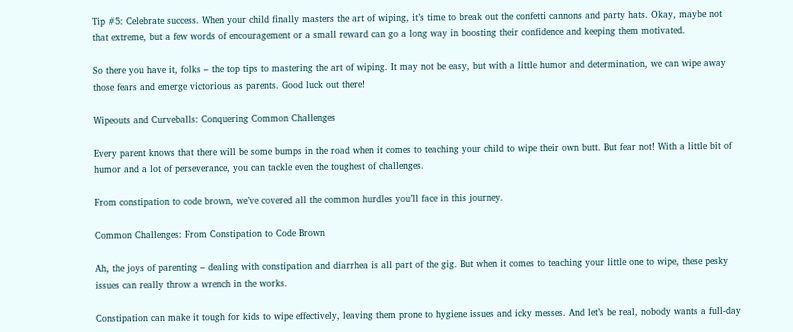Tip #5: Celebrate success. When your child finally masters the art of wiping, it’s time to break out the confetti cannons and party hats. Okay, maybe not that extreme, but a few words of encouragement or a small reward can go a long way in boosting their confidence and keeping them motivated.

So there you have it, folks – the top tips to mastering the art of wiping. It may not be easy, but with a little humor and determination, we can wipe away those fears and emerge victorious as parents. Good luck out there!

Wipeouts and Curveballs: Conquering Common Challenges

Every parent knows that there will be some bumps in the road when it comes to teaching your child to wipe their own butt. But fear not! With a little bit of humor and a lot of perseverance, you can tackle even the toughest of challenges.

From constipation to code brown, we’ve covered all the common hurdles you’ll face in this journey.

Common Challenges: From Constipation to Code Brown

Ah, the joys of parenting – dealing with constipation and diarrhea is all part of the gig. But when it comes to teaching your little one to wipe, these pesky issues can really throw a wrench in the works.

Constipation can make it tough for kids to wipe effectively, leaving them prone to hygiene issues and icky messes. And let’s be real, nobody wants a full-day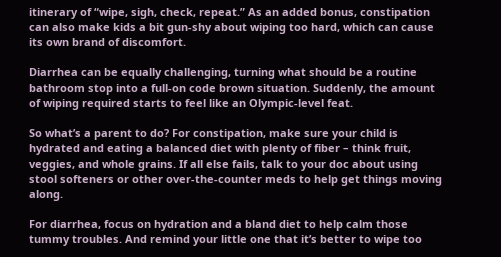itinerary of “wipe, sigh, check, repeat.” As an added bonus, constipation can also make kids a bit gun-shy about wiping too hard, which can cause its own brand of discomfort.

Diarrhea can be equally challenging, turning what should be a routine bathroom stop into a full-on code brown situation. Suddenly, the amount of wiping required starts to feel like an Olympic-level feat.

So what’s a parent to do? For constipation, make sure your child is hydrated and eating a balanced diet with plenty of fiber – think fruit, veggies, and whole grains. If all else fails, talk to your doc about using stool softeners or other over-the-counter meds to help get things moving along.

For diarrhea, focus on hydration and a bland diet to help calm those tummy troubles. And remind your little one that it’s better to wipe too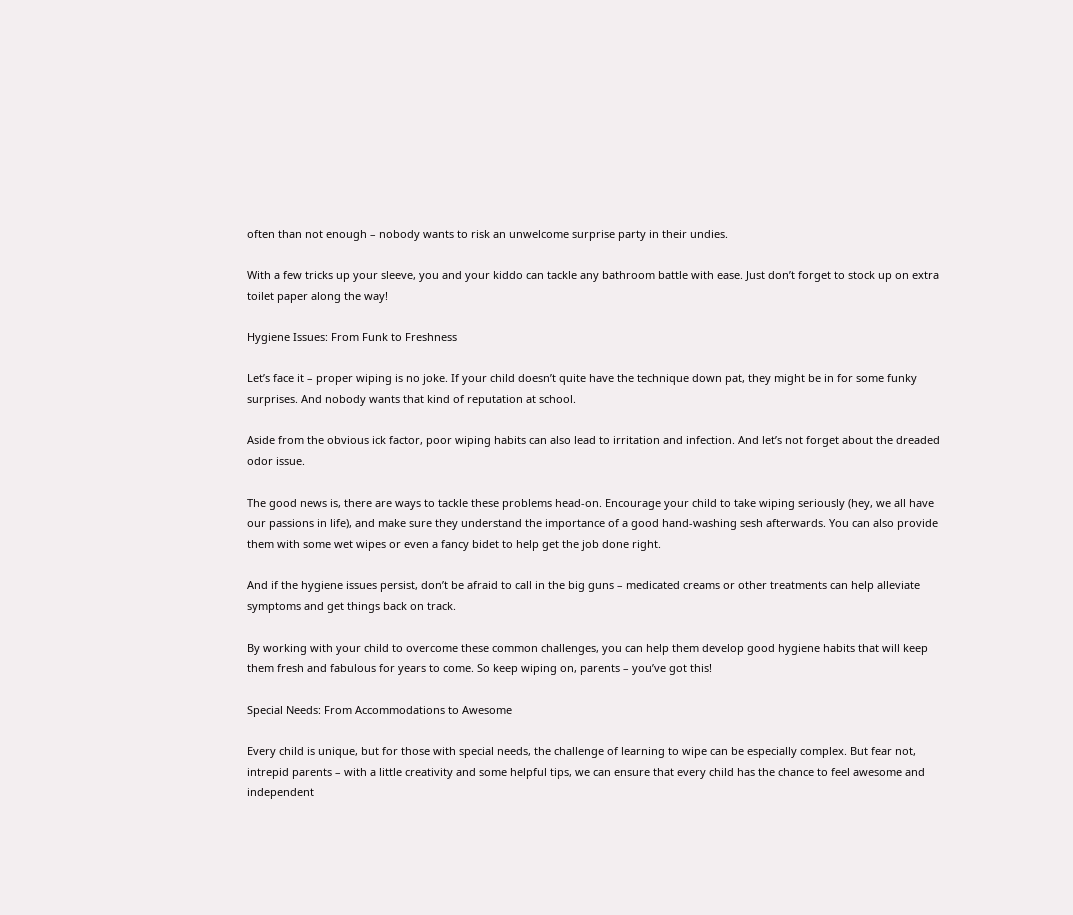often than not enough – nobody wants to risk an unwelcome surprise party in their undies.

With a few tricks up your sleeve, you and your kiddo can tackle any bathroom battle with ease. Just don’t forget to stock up on extra toilet paper along the way!

Hygiene Issues: From Funk to Freshness

Let’s face it – proper wiping is no joke. If your child doesn’t quite have the technique down pat, they might be in for some funky surprises. And nobody wants that kind of reputation at school.

Aside from the obvious ick factor, poor wiping habits can also lead to irritation and infection. And let’s not forget about the dreaded odor issue.

The good news is, there are ways to tackle these problems head-on. Encourage your child to take wiping seriously (hey, we all have our passions in life), and make sure they understand the importance of a good hand-washing sesh afterwards. You can also provide them with some wet wipes or even a fancy bidet to help get the job done right.

And if the hygiene issues persist, don’t be afraid to call in the big guns – medicated creams or other treatments can help alleviate symptoms and get things back on track.

By working with your child to overcome these common challenges, you can help them develop good hygiene habits that will keep them fresh and fabulous for years to come. So keep wiping on, parents – you’ve got this!

Special Needs: From Accommodations to Awesome

Every child is unique, but for those with special needs, the challenge of learning to wipe can be especially complex. But fear not, intrepid parents – with a little creativity and some helpful tips, we can ensure that every child has the chance to feel awesome and independent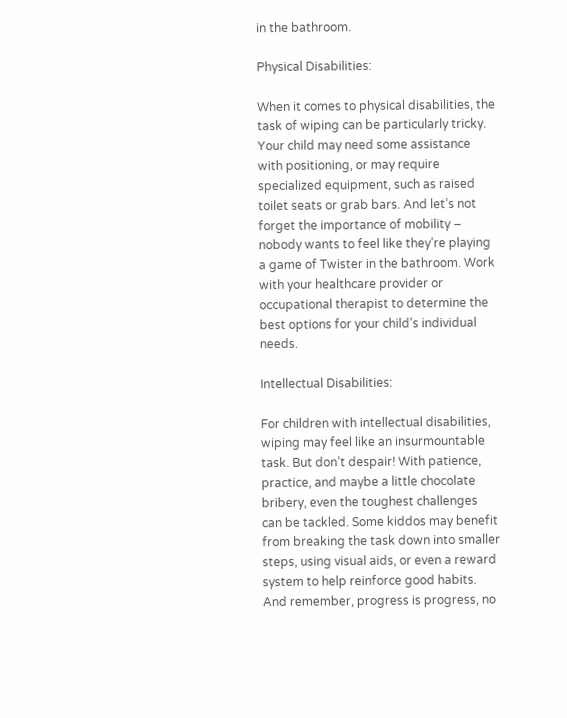in the bathroom.

Physical Disabilities:

When it comes to physical disabilities, the task of wiping can be particularly tricky. Your child may need some assistance with positioning, or may require specialized equipment, such as raised toilet seats or grab bars. And let’s not forget the importance of mobility – nobody wants to feel like they’re playing a game of Twister in the bathroom. Work with your healthcare provider or occupational therapist to determine the best options for your child’s individual needs.

Intellectual Disabilities:

For children with intellectual disabilities, wiping may feel like an insurmountable task. But don’t despair! With patience, practice, and maybe a little chocolate bribery, even the toughest challenges can be tackled. Some kiddos may benefit from breaking the task down into smaller steps, using visual aids, or even a reward system to help reinforce good habits. And remember, progress is progress, no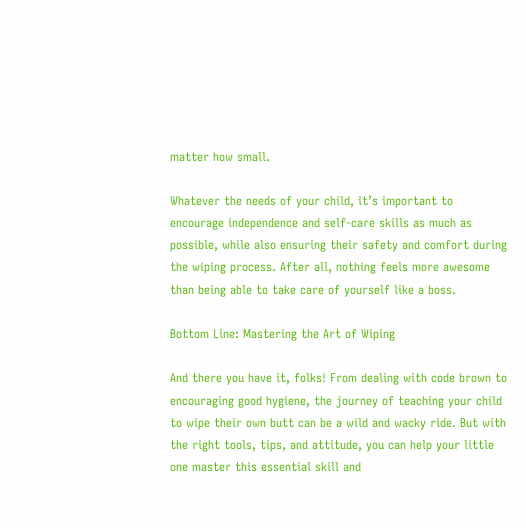matter how small.

Whatever the needs of your child, it’s important to encourage independence and self-care skills as much as possible, while also ensuring their safety and comfort during the wiping process. After all, nothing feels more awesome than being able to take care of yourself like a boss.

Bottom Line: Mastering the Art of Wiping

And there you have it, folks! From dealing with code brown to encouraging good hygiene, the journey of teaching your child to wipe their own butt can be a wild and wacky ride. But with the right tools, tips, and attitude, you can help your little one master this essential skill and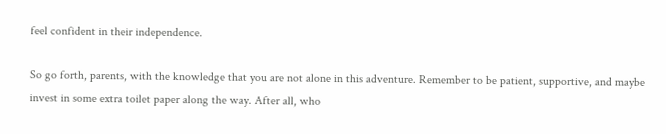feel confident in their independence.

So go forth, parents, with the knowledge that you are not alone in this adventure. Remember to be patient, supportive, and maybe invest in some extra toilet paper along the way. After all, who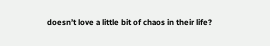doesn’t love a little bit of chaos in their life?